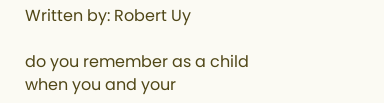Written by: Robert Uy

do you remember as a child
when you and your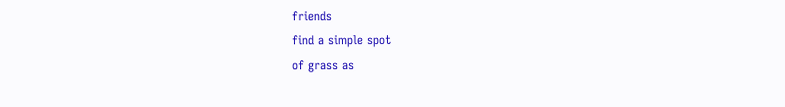friends
find a simple spot
of grass as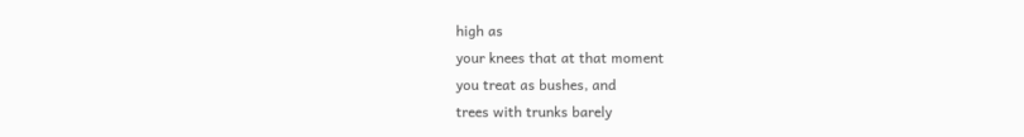high as
your knees that at that moment
you treat as bushes, and
trees with trunks barely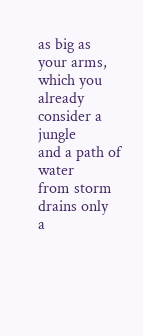as big as
your arms,
which you already consider a jungle
and a path of water
from storm drains only
a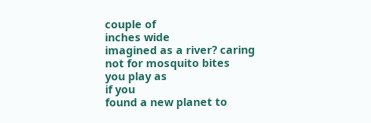couple of
inches wide
imagined as a river? caring
not for mosquito bites
you play as
if you
found a new planet to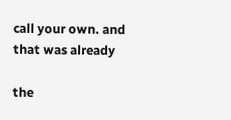call your own. and
that was already

the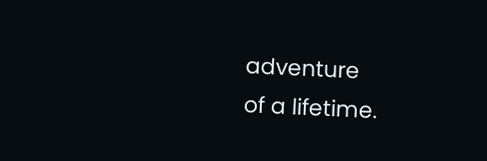adventure
of a lifetime.